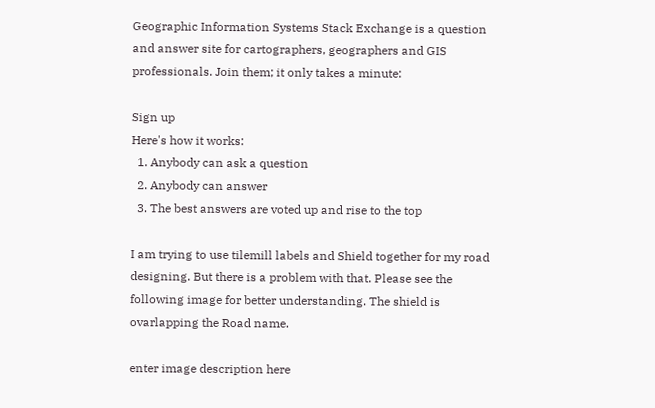Geographic Information Systems Stack Exchange is a question and answer site for cartographers, geographers and GIS professionals. Join them; it only takes a minute:

Sign up
Here's how it works:
  1. Anybody can ask a question
  2. Anybody can answer
  3. The best answers are voted up and rise to the top

I am trying to use tilemill labels and Shield together for my road designing. But there is a problem with that. Please see the following image for better understanding. The shield is ovarlapping the Road name.

enter image description here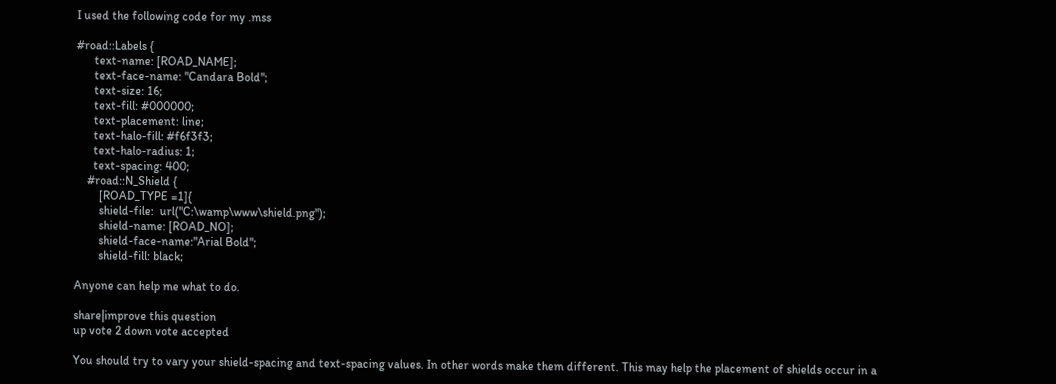I used the following code for my .mss

#road::Labels {
      text-name: [ROAD_NAME];
      text-face-name: "Candara Bold";
      text-size: 16;
      text-fill: #000000;
      text-placement: line;
      text-halo-fill: #f6f3f3;
      text-halo-radius: 1;
      text-spacing: 400;
    #road::N_Shield {
        [ROAD_TYPE =1]{
        shield-file:  url("C:\wamp\www\shield.png");
        shield-name: [ROAD_NO];
        shield-face-name:"Arial Bold";
        shield-fill: black;

Anyone can help me what to do.

share|improve this question
up vote 2 down vote accepted

You should try to vary your shield-spacing and text-spacing values. In other words make them different. This may help the placement of shields occur in a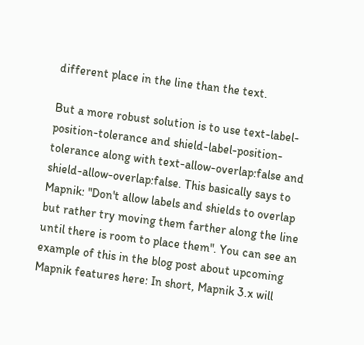different place in the line than the text.

But a more robust solution is to use text-label-position-tolerance and shield-label-position-tolerance along with text-allow-overlap:false and shield-allow-overlap:false. This basically says to Mapnik: "Don't allow labels and shields to overlap but rather try moving them farther along the line until there is room to place them". You can see an example of this in the blog post about upcoming Mapnik features here: In short, Mapnik 3.x will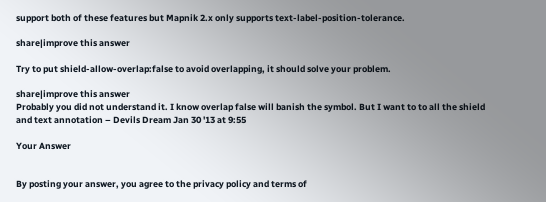support both of these features but Mapnik 2.x only supports text-label-position-tolerance.

share|improve this answer

Try to put shield-allow-overlap:false to avoid overlapping, it should solve your problem.

share|improve this answer
Probably you did not understand it. I know overlap false will banish the symbol. But I want to to all the shield and text annotation – Devils Dream Jan 30 '13 at 9:55

Your Answer


By posting your answer, you agree to the privacy policy and terms of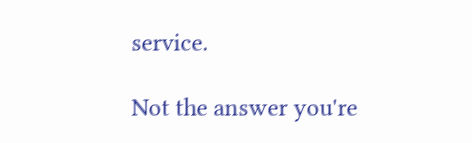service.

Not the answer you're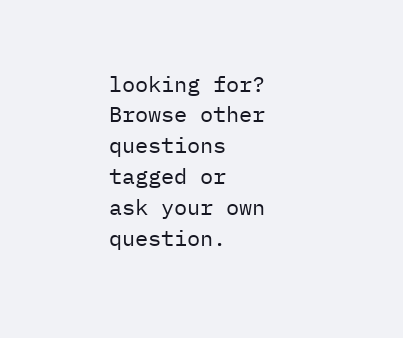looking for? Browse other questions tagged or ask your own question.